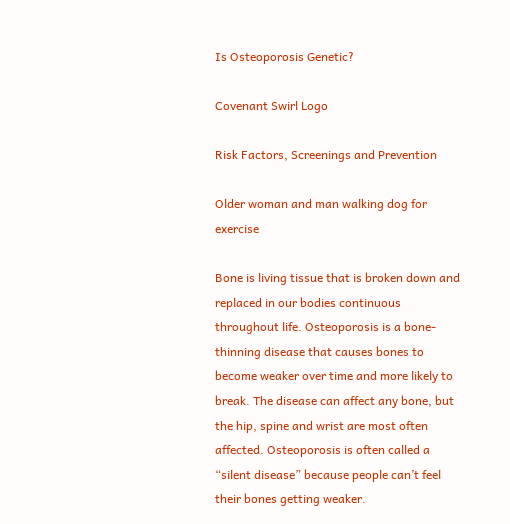Is Osteoporosis Genetic?

Covenant Swirl Logo

Risk Factors, Screenings and Prevention

Older woman and man walking dog for exercise

Bone is living tissue that is broken down and replaced in our bodies continuous throughout life. Osteoporosis is a bone-thinning disease that causes bones to become weaker over time and more likely to break. The disease can affect any bone, but the hip, spine and wrist are most often affected. Osteoporosis is often called a “silent disease” because people can’t feel their bones getting weaker.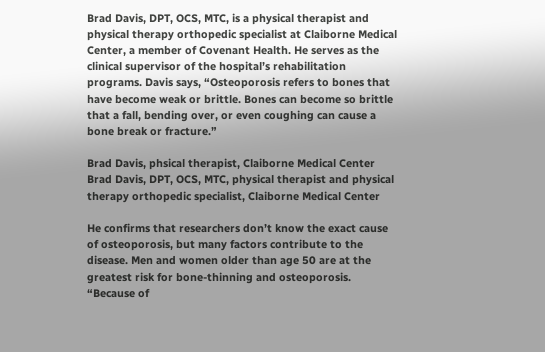Brad Davis, DPT, OCS, MTC, is a physical therapist and physical therapy orthopedic specialist at Claiborne Medical Center, a member of Covenant Health. He serves as the clinical supervisor of the hospital’s rehabilitation programs. Davis says, “Osteoporosis refers to bones that have become weak or brittle. Bones can become so brittle that a fall, bending over, or even coughing can cause a bone break or fracture.”

Brad Davis, phsical therapist, Claiborne Medical Center
Brad Davis, DPT, OCS, MTC, physical therapist and physical therapy orthopedic specialist, Claiborne Medical Center

He confirms that researchers don’t know the exact cause of osteoporosis, but many factors contribute to the disease. Men and women older than age 50 are at the greatest risk for bone-thinning and osteoporosis. “Because of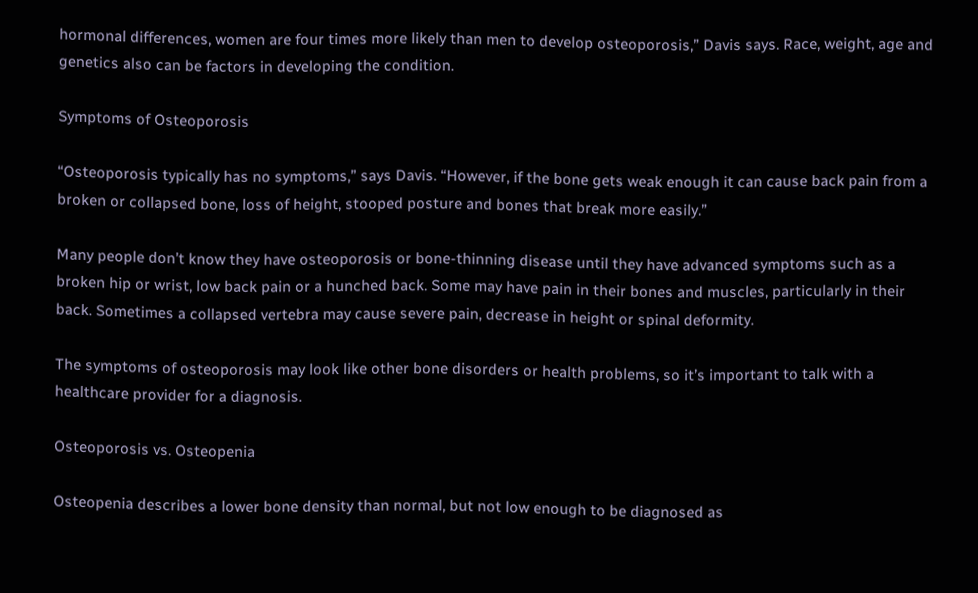hormonal differences, women are four times more likely than men to develop osteoporosis,” Davis says. Race, weight, age and genetics also can be factors in developing the condition.

Symptoms of Osteoporosis

“Osteoporosis typically has no symptoms,” says Davis. “However, if the bone gets weak enough it can cause back pain from a broken or collapsed bone, loss of height, stooped posture and bones that break more easily.”

Many people don’t know they have osteoporosis or bone-thinning disease until they have advanced symptoms such as a broken hip or wrist, low back pain or a hunched back. Some may have pain in their bones and muscles, particularly in their back. Sometimes a collapsed vertebra may cause severe pain, decrease in height or spinal deformity.

The symptoms of osteoporosis may look like other bone disorders or health problems, so it’s important to talk with a healthcare provider for a diagnosis.

Osteoporosis vs. Osteopenia

Osteopenia describes a lower bone density than normal, but not low enough to be diagnosed as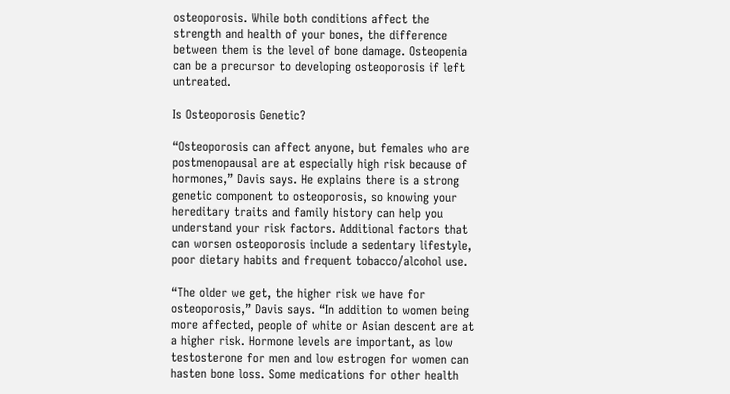osteoporosis. While both conditions affect the strength and health of your bones, the difference between them is the level of bone damage. Osteopenia can be a precursor to developing osteoporosis if left untreated.

Is Osteoporosis Genetic?

“Osteoporosis can affect anyone, but females who are postmenopausal are at especially high risk because of hormones,” Davis says. He explains there is a strong genetic component to osteoporosis, so knowing your hereditary traits and family history can help you understand your risk factors. Additional factors that can worsen osteoporosis include a sedentary lifestyle, poor dietary habits and frequent tobacco/alcohol use.

“The older we get, the higher risk we have for osteoporosis,” Davis says. “In addition to women being more affected, people of white or Asian descent are at a higher risk. Hormone levels are important, as low testosterone for men and low estrogen for women can hasten bone loss. Some medications for other health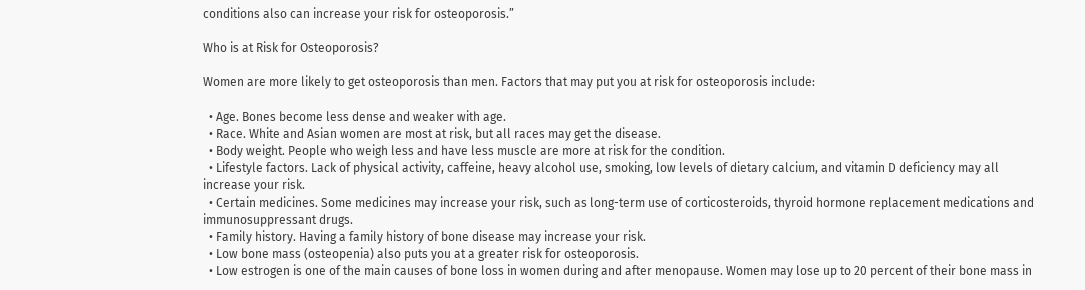conditions also can increase your risk for osteoporosis.”

Who is at Risk for Osteoporosis?

Women are more likely to get osteoporosis than men. Factors that may put you at risk for osteoporosis include:

  • Age. Bones become less dense and weaker with age.
  • Race. White and Asian women are most at risk, but all races may get the disease.
  • Body weight. People who weigh less and have less muscle are more at risk for the condition.
  • Lifestyle factors. Lack of physical activity, caffeine, heavy alcohol use, smoking, low levels of dietary calcium, and vitamin D deficiency may all increase your risk.
  • Certain medicines. Some medicines may increase your risk, such as long-term use of corticosteroids, thyroid hormone replacement medications and immunosuppressant drugs.
  • Family history. Having a family history of bone disease may increase your risk.
  • Low bone mass (osteopenia) also puts you at a greater risk for osteoporosis.
  • Low estrogen is one of the main causes of bone loss in women during and after menopause. Women may lose up to 20 percent of their bone mass in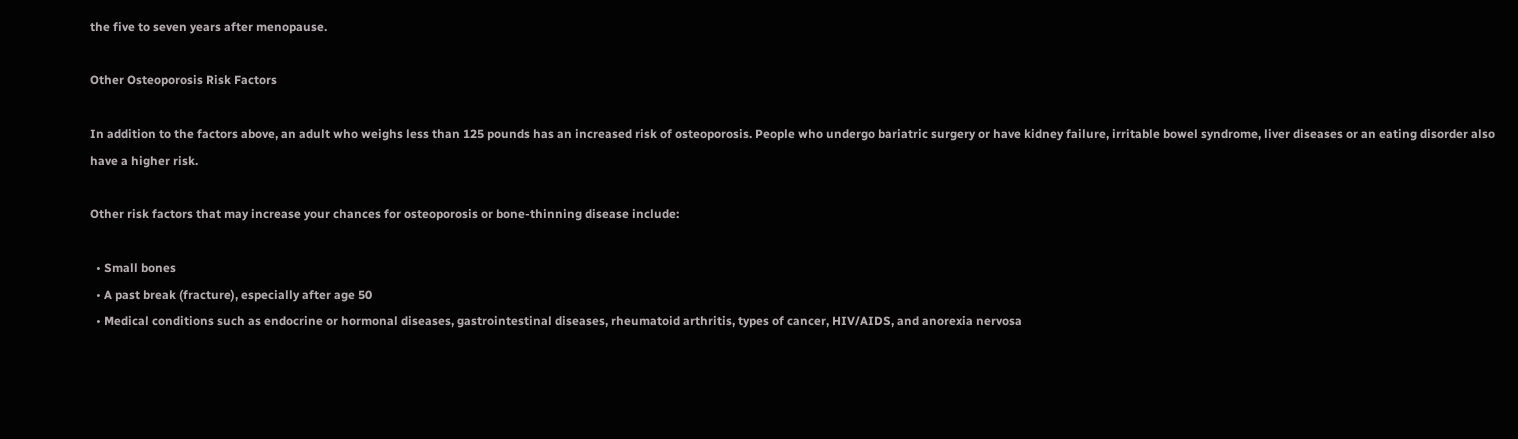the five to seven years after menopause.

Other Osteoporosis Risk Factors

In addition to the factors above, an adult who weighs less than 125 pounds has an increased risk of osteoporosis. People who undergo bariatric surgery or have kidney failure, irritable bowel syndrome, liver diseases or an eating disorder also have a higher risk.

Other risk factors that may increase your chances for osteoporosis or bone-thinning disease include:

  • Small bones
  • A past break (fracture), especially after age 50
  • Medical conditions such as endocrine or hormonal diseases, gastrointestinal diseases, rheumatoid arthritis, types of cancer, HIV/AIDS, and anorexia nervosa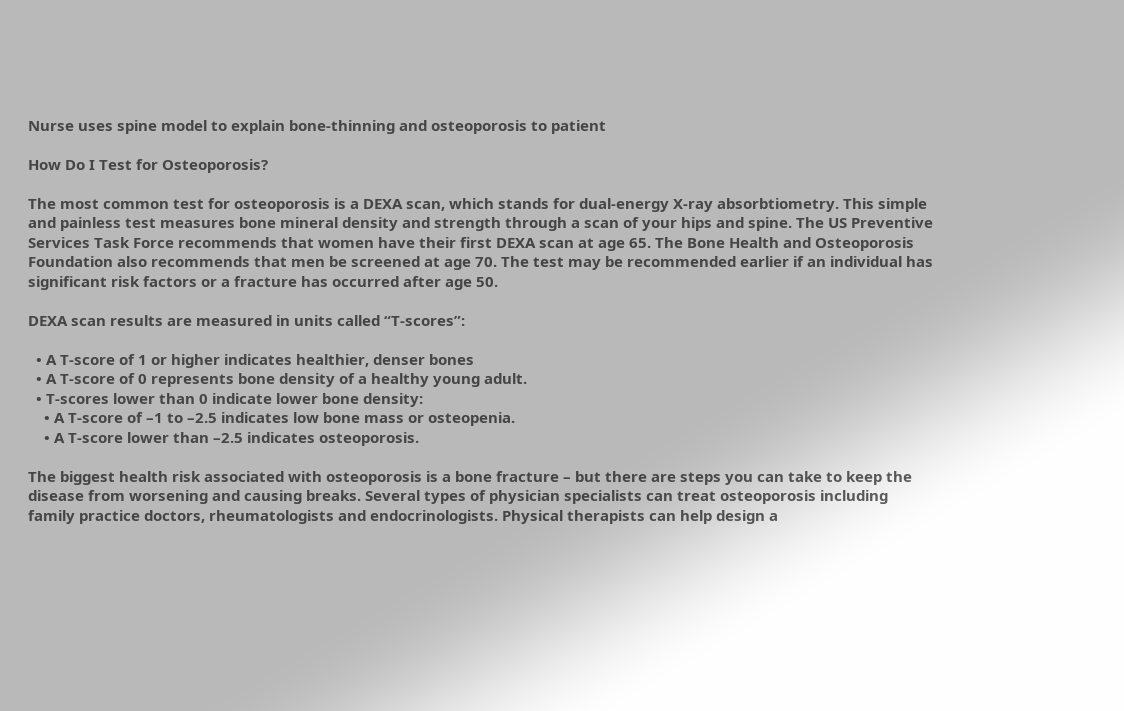Nurse uses spine model to explain bone-thinning and osteoporosis to patient

How Do I Test for Osteoporosis?

The most common test for osteoporosis is a DEXA scan, which stands for dual-energy X-ray absorbtiometry. This simple and painless test measures bone mineral density and strength through a scan of your hips and spine. The US Preventive Services Task Force recommends that women have their first DEXA scan at age 65. The Bone Health and Osteoporosis Foundation also recommends that men be screened at age 70. The test may be recommended earlier if an individual has significant risk factors or a fracture has occurred after age 50.

DEXA scan results are measured in units called “T-scores”:

  • A T-score of 1 or higher indicates healthier, denser bones
  • A T-score of 0 represents bone density of a healthy young adult.
  • T-scores lower than 0 indicate lower bone density:
    • A T-score of –1 to –2.5 indicates low bone mass or osteopenia.
    • A T-score lower than –2.5 indicates osteoporosis.

The biggest health risk associated with osteoporosis is a bone fracture – but there are steps you can take to keep the disease from worsening and causing breaks. Several types of physician specialists can treat osteoporosis including family practice doctors, rheumatologists and endocrinologists. Physical therapists can help design a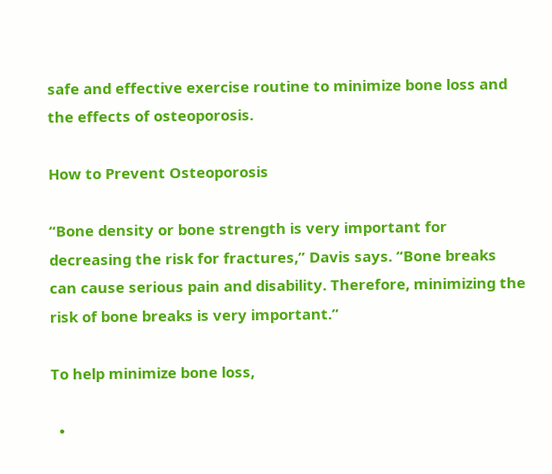safe and effective exercise routine to minimize bone loss and the effects of osteoporosis.

How to Prevent Osteoporosis

“Bone density or bone strength is very important for decreasing the risk for fractures,” Davis says. “Bone breaks can cause serious pain and disability. Therefore, minimizing the risk of bone breaks is very important.”

To help minimize bone loss,

  •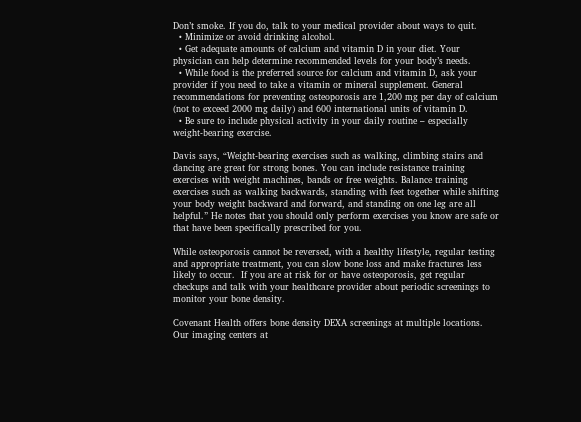Don’t smoke. If you do, talk to your medical provider about ways to quit.
  • Minimize or avoid drinking alcohol.
  • Get adequate amounts of calcium and vitamin D in your diet. Your physician can help determine recommended levels for your body’s needs.
  • While food is the preferred source for calcium and vitamin D, ask your provider if you need to take a vitamin or mineral supplement. General recommendations for preventing osteoporosis are 1,200 mg per day of calcium (not to exceed 2000 mg daily) and 600 international units of vitamin D.
  • Be sure to include physical activity in your daily routine – especially weight-bearing exercise.

Davis says, “Weight-bearing exercises such as walking, climbing stairs and dancing are great for strong bones. You can include resistance training exercises with weight machines, bands or free weights. Balance training exercises such as walking backwards, standing with feet together while shifting your body weight backward and forward, and standing on one leg are all helpful.” He notes that you should only perform exercises you know are safe or that have been specifically prescribed for you.

While osteoporosis cannot be reversed, with a healthy lifestyle, regular testing and appropriate treatment, you can slow bone loss and make fractures less likely to occur.  If you are at risk for or have osteoporosis, get regular checkups and talk with your healthcare provider about periodic screenings to monitor your bone density.

Covenant Health offers bone density DEXA screenings at multiple locations. Our imaging centers at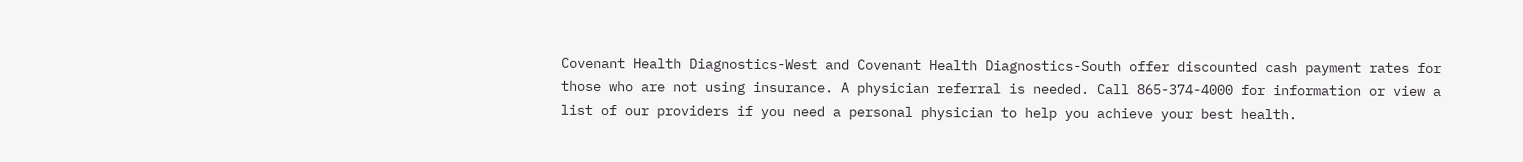Covenant Health Diagnostics-West and Covenant Health Diagnostics-South offer discounted cash payment rates for those who are not using insurance. A physician referral is needed. Call 865-374-4000 for information or view a list of our providers if you need a personal physician to help you achieve your best health.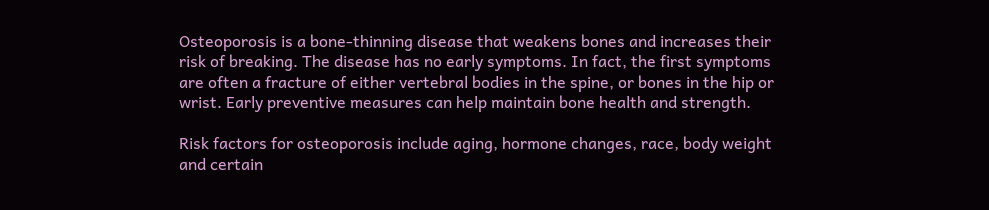Osteoporosis is a bone-thinning disease that weakens bones and increases their risk of breaking. The disease has no early symptoms. In fact, the first symptoms are often a fracture of either vertebral bodies in the spine, or bones in the hip or wrist. Early preventive measures can help maintain bone health and strength.

Risk factors for osteoporosis include aging, hormone changes, race, body weight and certain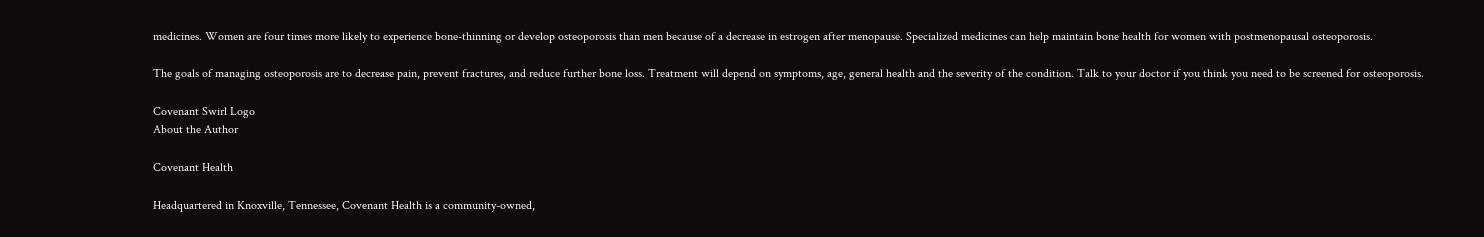medicines. Women are four times more likely to experience bone-thinning or develop osteoporosis than men because of a decrease in estrogen after menopause. Specialized medicines can help maintain bone health for women with postmenopausal osteoporosis.

The goals of managing osteoporosis are to decrease pain, prevent fractures, and reduce further bone loss. Treatment will depend on symptoms, age, general health and the severity of the condition. Talk to your doctor if you think you need to be screened for osteoporosis.

Covenant Swirl Logo
About the Author

Covenant Health

Headquartered in Knoxville, Tennessee, Covenant Health is a community-owned,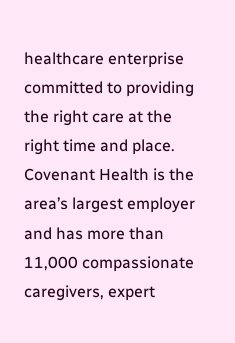healthcare enterprise committed to providing the right care at the right time and place. Covenant Health is the area’s largest employer and has more than 11,000 compassionate caregivers, expert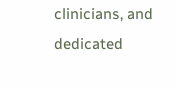clinicians, and dedicated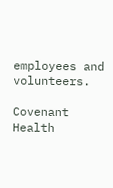employees and volunteers.

Covenant Health